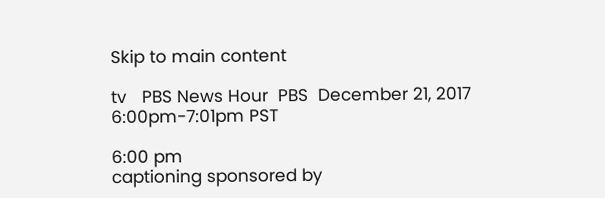Skip to main content

tv   PBS News Hour  PBS  December 21, 2017 6:00pm-7:01pm PST

6:00 pm
captioning sponsored by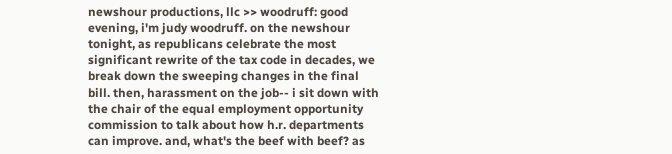newshour productions, llc >> woodruff: good evening, i'm judy woodruff. on the newshour tonight, as republicans celebrate the most significant rewrite of the tax code in decades, we break down the sweeping changes in the final bill. then, harassment on the job-- i sit down with the chair of the equal employment opportunity commission to talk about how h.r. departments can improve. and, what's the beef with beef? as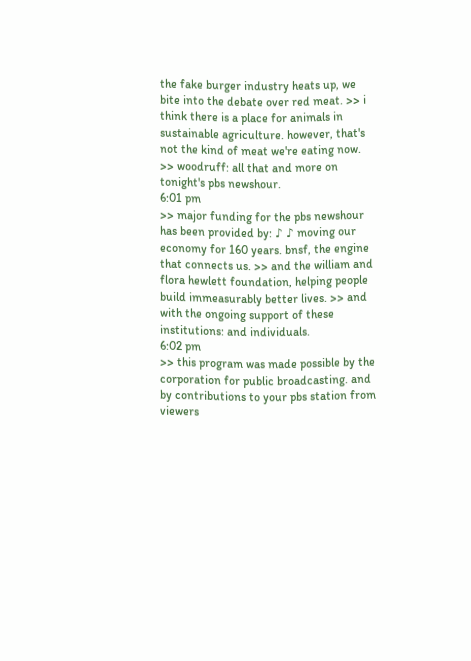the fake burger industry heats up, we bite into the debate over red meat. >> i think there is a place for animals in sustainable agriculture. however, that's not the kind of meat we're eating now. >> woodruff: all that and more on tonight's pbs newshour.
6:01 pm
>> major funding for the pbs newshour has been provided by: ♪ ♪ moving our economy for 160 years. bnsf, the engine that connects us. >> and the william and flora hewlett foundation, helping people build immeasurably better lives. >> and with the ongoing support of these institutions: and individuals.
6:02 pm
>> this program was made possible by the corporation for public broadcasting. and by contributions to your pbs station from viewers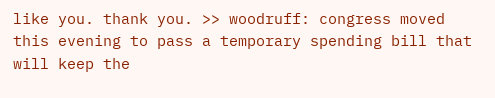like you. thank you. >> woodruff: congress moved this evening to pass a temporary spending bill that will keep the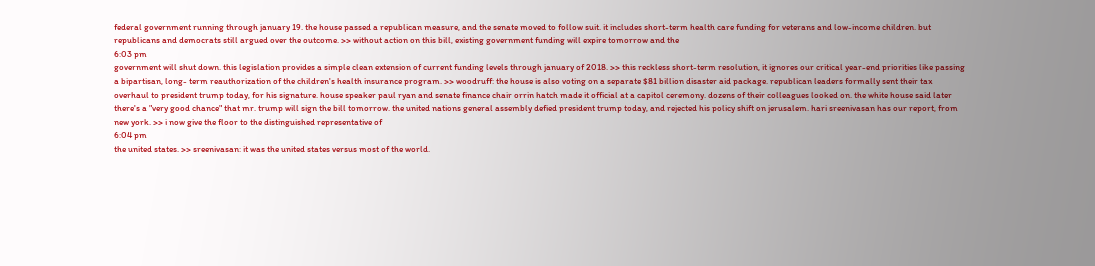federal government running through january 19. the house passed a republican measure, and the senate moved to follow suit. it includes short-term health care funding for veterans and low-income children. but republicans and democrats still argued over the outcome. >> without action on this bill, existing government funding will expire tomorrow and the
6:03 pm
government will shut down. this legislation provides a simple clean extension of current funding levels through january of 2018. >> this reckless short-term resolution, it ignores our critical year-end priorities like passing a bipartisan, long- term reauthorization of the children's health insurance program. >> woodruff: the house is also voting on a separate $81 billion disaster aid package. republican leaders formally sent their tax overhaul to president trump today, for his signature. house speaker paul ryan and senate finance chair orrin hatch made it official at a capitol ceremony. dozens of their colleagues looked on. the white house said later there's a "very good chance" that mr. trump will sign the bill tomorrow. the united nations general assembly defied president trump today, and rejected his policy shift on jerusalem. hari sreenivasan has our report, from new york. >> i now give the floor to the distinguished representative of
6:04 pm
the united states. >> sreenivasan: it was the united states versus most of the world.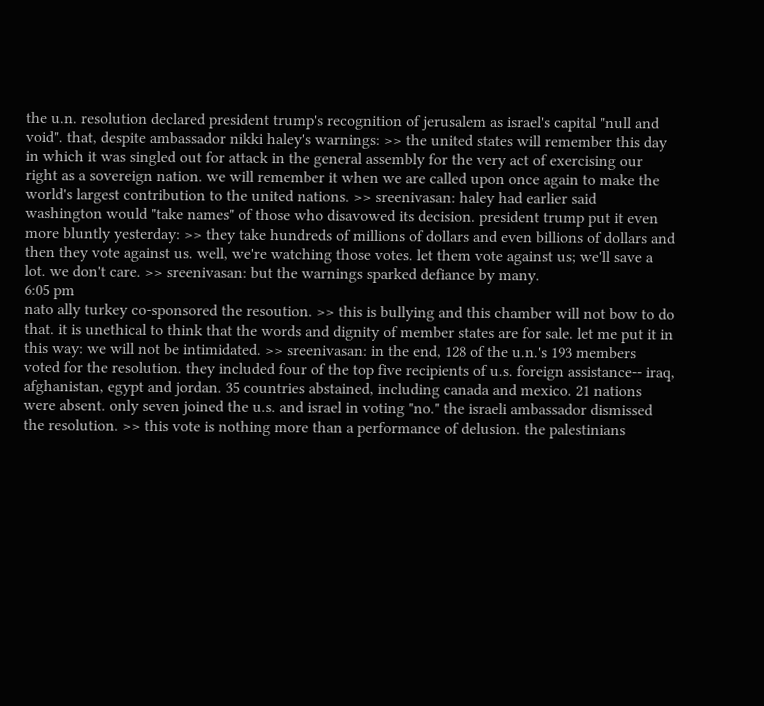the u.n. resolution declared president trump's recognition of jerusalem as israel's capital "null and void". that, despite ambassador nikki haley's warnings: >> the united states will remember this day in which it was singled out for attack in the general assembly for the very act of exercising our right as a sovereign nation. we will remember it when we are called upon once again to make the world's largest contribution to the united nations. >> sreenivasan: haley had earlier said washington would "take names" of those who disavowed its decision. president trump put it even more bluntly yesterday: >> they take hundreds of millions of dollars and even billions of dollars and then they vote against us. well, we're watching those votes. let them vote against us; we'll save a lot. we don't care. >> sreenivasan: but the warnings sparked defiance by many.
6:05 pm
nato ally turkey co-sponsored the resoution. >> this is bullying and this chamber will not bow to do that. it is unethical to think that the words and dignity of member states are for sale. let me put it in this way: we will not be intimidated. >> sreenivasan: in the end, 128 of the u.n.'s 193 members voted for the resolution. they included four of the top five recipients of u.s. foreign assistance-- iraq, afghanistan, egypt and jordan. 35 countries abstained, including canada and mexico. 21 nations were absent. only seven joined the u.s. and israel in voting "no." the israeli ambassador dismissed the resolution. >> this vote is nothing more than a performance of delusion. the palestinians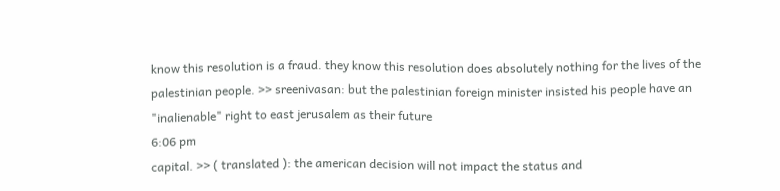know this resolution is a fraud. they know this resolution does absolutely nothing for the lives of the palestinian people. >> sreenivasan: but the palestinian foreign minister insisted his people have an "inalienable" right to east jerusalem as their future
6:06 pm
capital. >> ( translated ): the american decision will not impact the status and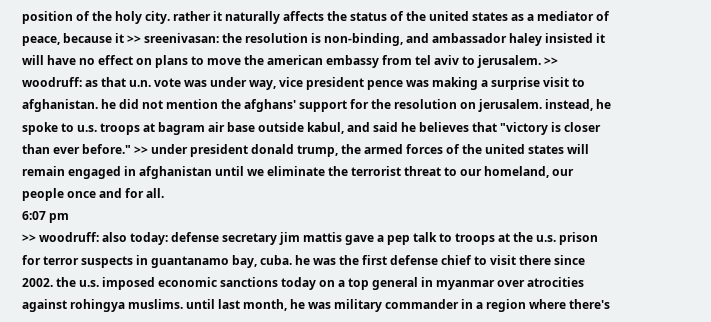position of the holy city. rather it naturally affects the status of the united states as a mediator of peace, because it >> sreenivasan: the resolution is non-binding, and ambassador haley insisted it will have no effect on plans to move the american embassy from tel aviv to jerusalem. >> woodruff: as that u.n. vote was under way, vice president pence was making a surprise visit to afghanistan. he did not mention the afghans' support for the resolution on jerusalem. instead, he spoke to u.s. troops at bagram air base outside kabul, and said he believes that "victory is closer than ever before." >> under president donald trump, the armed forces of the united states will remain engaged in afghanistan until we eliminate the terrorist threat to our homeland, our people once and for all.
6:07 pm
>> woodruff: also today: defense secretary jim mattis gave a pep talk to troops at the u.s. prison for terror suspects in guantanamo bay, cuba. he was the first defense chief to visit there since 2002. the u.s. imposed economic sanctions today on a top general in myanmar over atrocities against rohingya muslims. until last month, he was military commander in a region where there's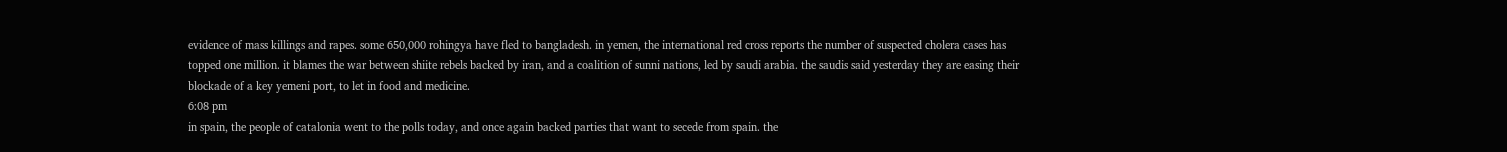evidence of mass killings and rapes. some 650,000 rohingya have fled to bangladesh. in yemen, the international red cross reports the number of suspected cholera cases has topped one million. it blames the war between shiite rebels backed by iran, and a coalition of sunni nations, led by saudi arabia. the saudis said yesterday they are easing their blockade of a key yemeni port, to let in food and medicine.
6:08 pm
in spain, the people of catalonia went to the polls today, and once again backed parties that want to secede from spain. the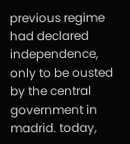previous regime had declared independence, only to be ousted by the central government in madrid. today,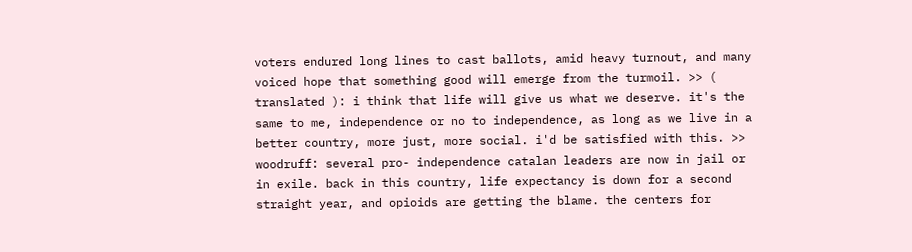voters endured long lines to cast ballots, amid heavy turnout, and many voiced hope that something good will emerge from the turmoil. >> ( translated ): i think that life will give us what we deserve. it's the same to me, independence or no to independence, as long as we live in a better country, more just, more social. i'd be satisfied with this. >> woodruff: several pro- independence catalan leaders are now in jail or in exile. back in this country, life expectancy is down for a second straight year, and opioids are getting the blame. the centers for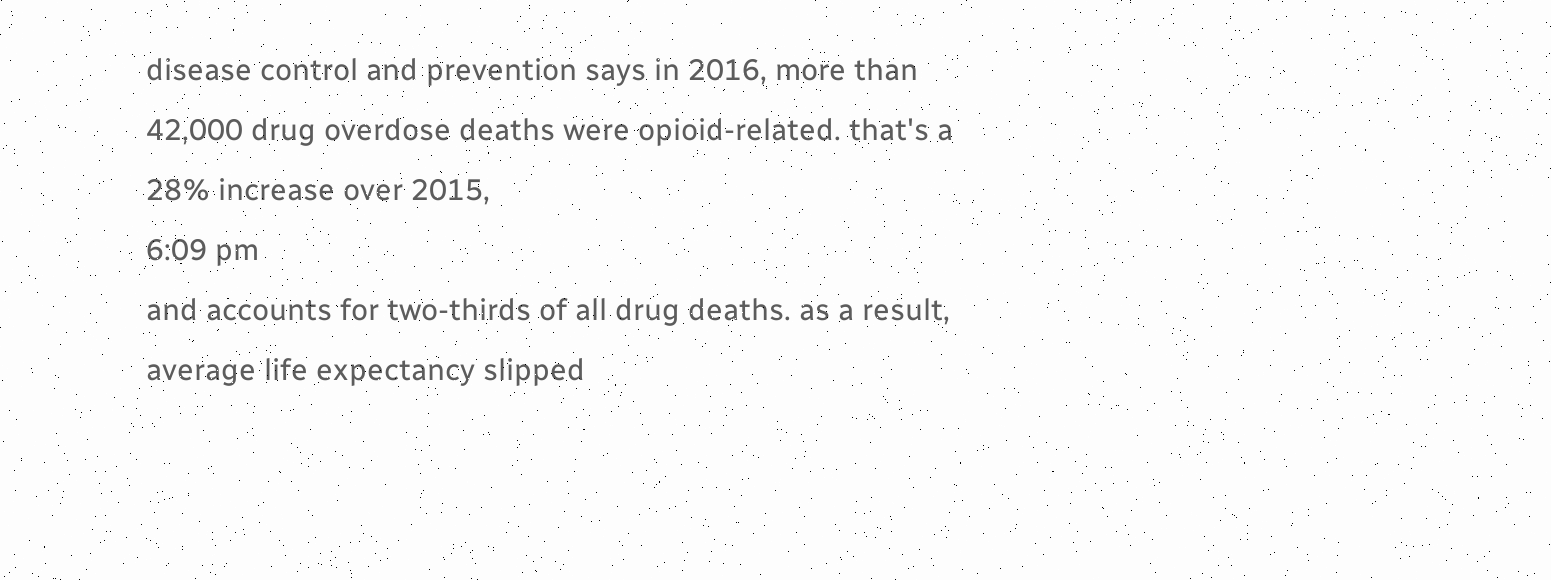disease control and prevention says in 2016, more than 42,000 drug overdose deaths were opioid-related. that's a 28% increase over 2015,
6:09 pm
and accounts for two-thirds of all drug deaths. as a result, average life expectancy slipped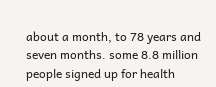about a month, to 78 years and seven months. some 8.8 million people signed up for health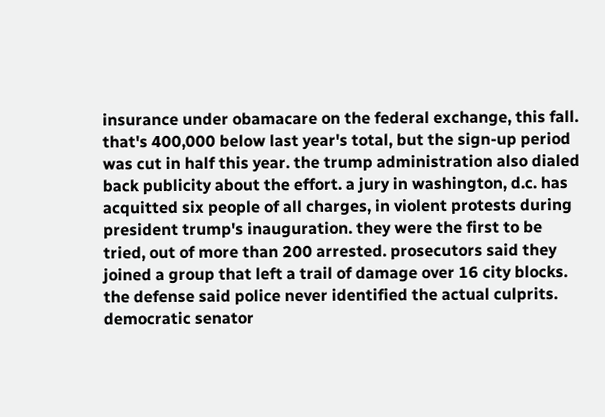insurance under obamacare on the federal exchange, this fall. that's 400,000 below last year's total, but the sign-up period was cut in half this year. the trump administration also dialed back publicity about the effort. a jury in washington, d.c. has acquitted six people of all charges, in violent protests during president trump's inauguration. they were the first to be tried, out of more than 200 arrested. prosecutors said they joined a group that left a trail of damage over 16 city blocks. the defense said police never identified the actual culprits. democratic senator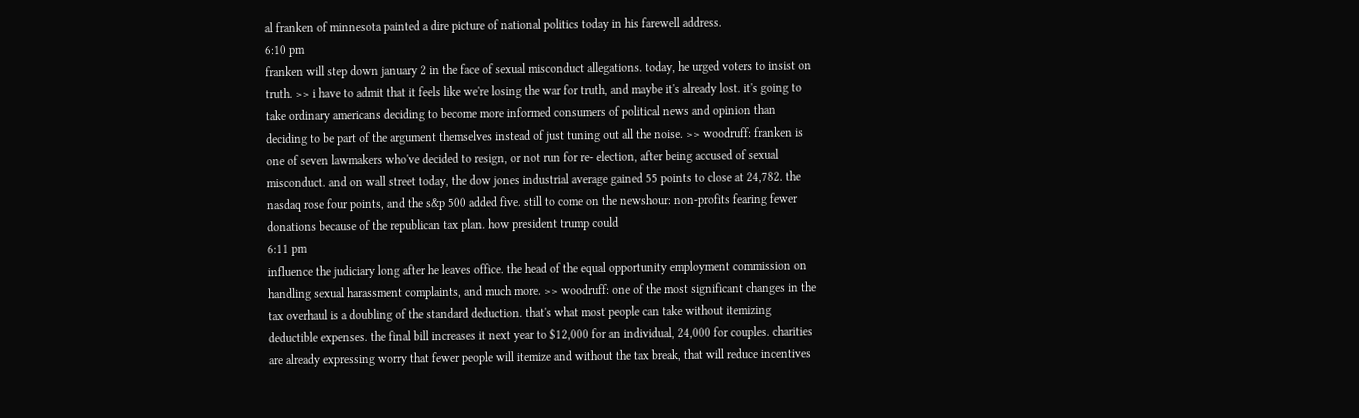al franken of minnesota painted a dire picture of national politics today in his farewell address.
6:10 pm
franken will step down january 2 in the face of sexual misconduct allegations. today, he urged voters to insist on truth. >> i have to admit that it feels like we're losing the war for truth, and maybe it's already lost. it's going to take ordinary americans deciding to become more informed consumers of political news and opinion than deciding to be part of the argument themselves instead of just tuning out all the noise. >> woodruff: franken is one of seven lawmakers who've decided to resign, or not run for re- election, after being accused of sexual misconduct. and on wall street today, the dow jones industrial average gained 55 points to close at 24,782. the nasdaq rose four points, and the s&p 500 added five. still to come on the newshour: non-profits fearing fewer donations because of the republican tax plan. how president trump could
6:11 pm
influence the judiciary long after he leaves office. the head of the equal opportunity employment commission on handling sexual harassment complaints, and much more. >> woodruff: one of the most significant changes in the tax overhaul is a doubling of the standard deduction. that's what most people can take without itemizing deductible expenses. the final bill increases it next year to $12,000 for an individual, 24,000 for couples. charities are already expressing worry that fewer people will itemize and without the tax break, that will reduce incentives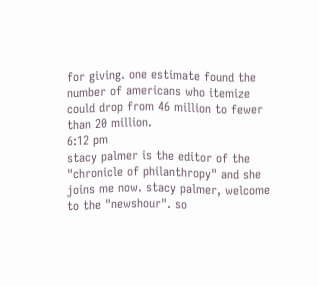for giving. one estimate found the number of americans who itemize could drop from 46 million to fewer than 20 million.
6:12 pm
stacy palmer is the editor of the "chronicle of philanthropy" and she joins me now. stacy palmer, welcome to the "newshour". so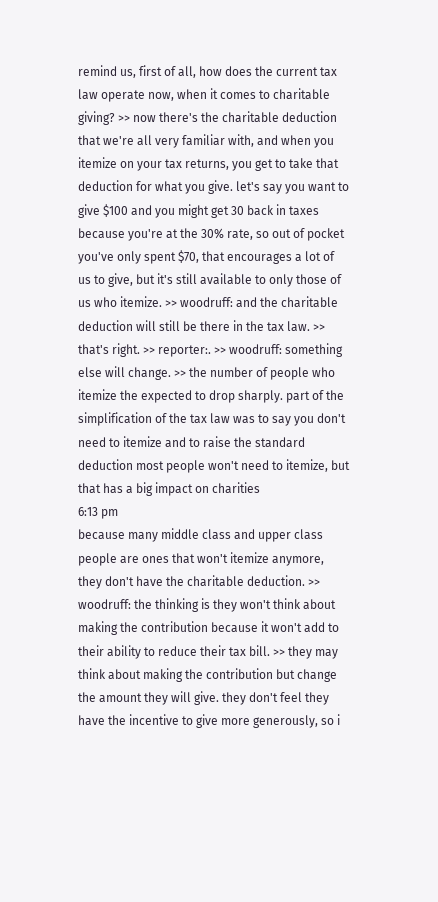remind us, first of all, how does the current tax law operate now, when it comes to charitable giving? >> now there's the charitable deduction that we're all very familiar with, and when you itemize on your tax returns, you get to take that deduction for what you give. let's say you want to give $100 and you might get 30 back in taxes because you're at the 30% rate, so out of pocket you've only spent $70, that encourages a lot of us to give, but it's still available to only those of us who itemize. >> woodruff: and the charitable deduction will still be there in the tax law. >> that's right. >> reporter:. >> woodruff: something else will change. >> the number of people who itemize the expected to drop sharply. part of the simplification of the tax law was to say you don't need to itemize and to raise the standard deduction most people won't need to itemize, but that has a big impact on charities
6:13 pm
because many middle class and upper class people are ones that won't itemize anymore, they don't have the charitable deduction. >> woodruff: the thinking is they won't think about making the contribution because it won't add to their ability to reduce their tax bill. >> they may think about making the contribution but change the amount they will give. they don't feel they have the incentive to give more generously, so i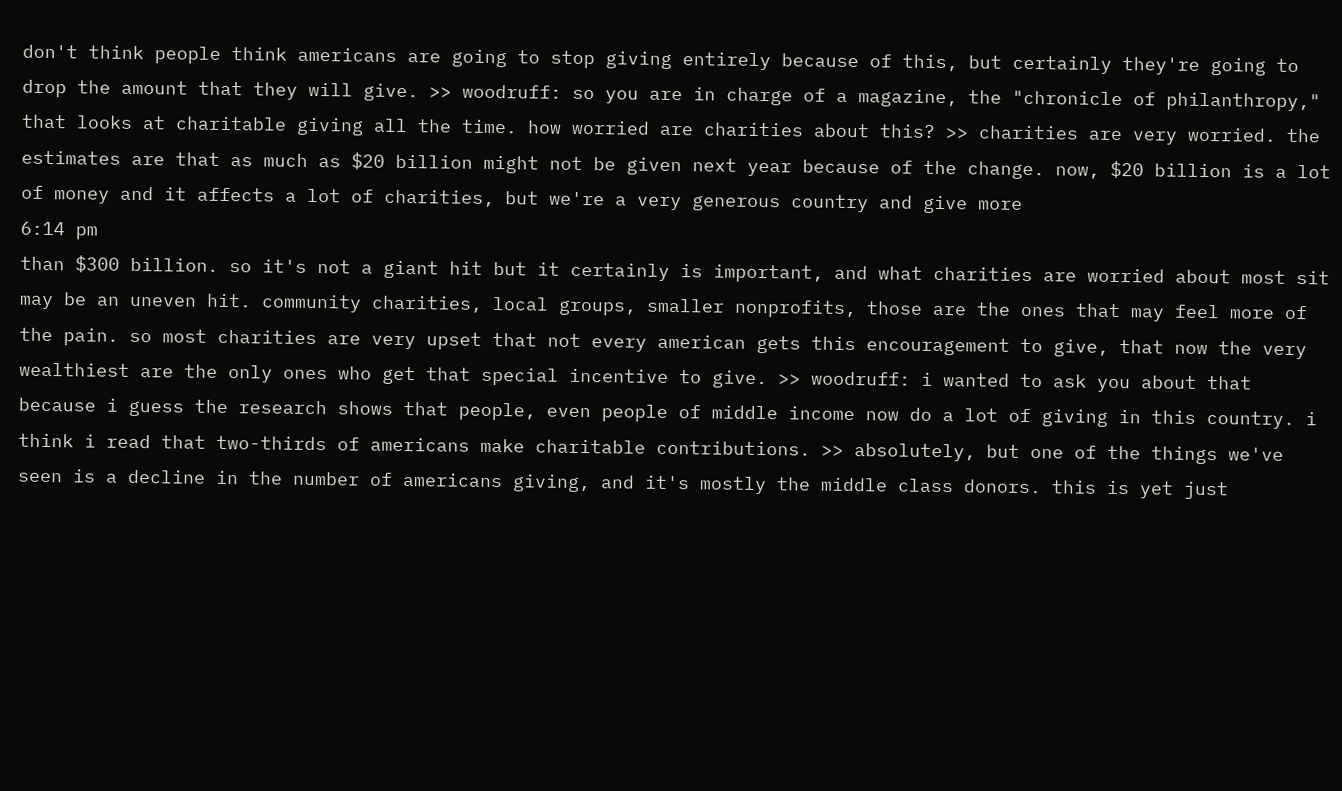don't think people think americans are going to stop giving entirely because of this, but certainly they're going to drop the amount that they will give. >> woodruff: so you are in charge of a magazine, the "chronicle of philanthropy," that looks at charitable giving all the time. how worried are charities about this? >> charities are very worried. the estimates are that as much as $20 billion might not be given next year because of the change. now, $20 billion is a lot of money and it affects a lot of charities, but we're a very generous country and give more
6:14 pm
than $300 billion. so it's not a giant hit but it certainly is important, and what charities are worried about most sit may be an uneven hit. community charities, local groups, smaller nonprofits, those are the ones that may feel more of the pain. so most charities are very upset that not every american gets this encouragement to give, that now the very wealthiest are the only ones who get that special incentive to give. >> woodruff: i wanted to ask you about that because i guess the research shows that people, even people of middle income now do a lot of giving in this country. i think i read that two-thirds of americans make charitable contributions. >> absolutely, but one of the things we've seen is a decline in the number of americans giving, and it's mostly the middle class donors. this is yet just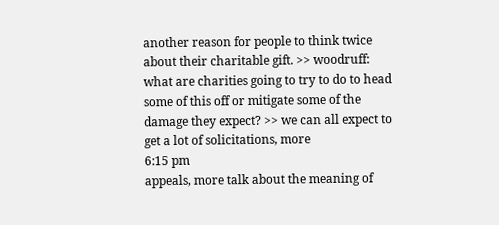another reason for people to think twice about their charitable gift. >> woodruff: what are charities going to try to do to head some of this off or mitigate some of the damage they expect? >> we can all expect to get a lot of solicitations, more
6:15 pm
appeals, more talk about the meaning of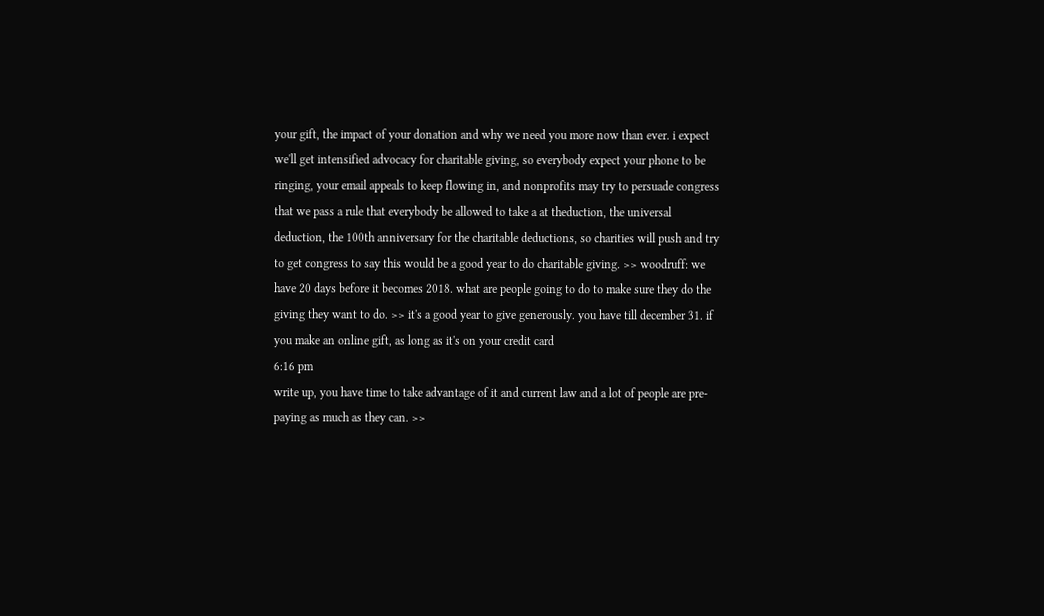your gift, the impact of your donation and why we need you more now than ever. i expect we'll get intensified advocacy for charitable giving, so everybody expect your phone to be ringing, your email appeals to keep flowing in, and nonprofits may try to persuade congress that we pass a rule that everybody be allowed to take a at theduction, the universal deduction, the 100th anniversary for the charitable deductions, so charities will push and try to get congress to say this would be a good year to do charitable giving. >> woodruff: we have 20 days before it becomes 2018. what are people going to do to make sure they do the giving they want to do. >> it's a good year to give generously. you have till december 31. if you make an online gift, as long as it's on your credit card
6:16 pm
write up, you have time to take advantage of it and current law and a lot of people are pre-paying as much as they can. >>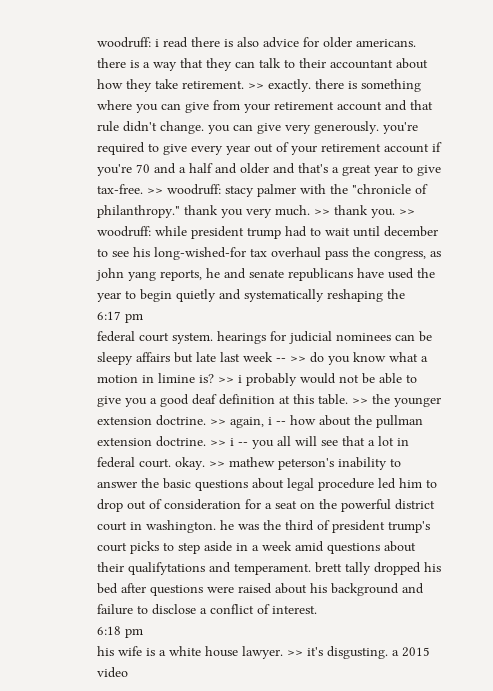woodruff: i read there is also advice for older americans. there is a way that they can talk to their accountant about how they take retirement. >> exactly. there is something where you can give from your retirement account and that rule didn't change. you can give very generously. you're required to give every year out of your retirement account if you're 70 and a half and older and that's a great year to give tax-free. >> woodruff: stacy palmer with the "chronicle of philanthropy." thank you very much. >> thank you. >> woodruff: while president trump had to wait until december to see his long-wished-for tax overhaul pass the congress, as john yang reports, he and senate republicans have used the year to begin quietly and systematically reshaping the
6:17 pm
federal court system. hearings for judicial nominees can be sleepy affairs but late last week -- >> do you know what a motion in limine is? >> i probably would not be able to give you a good deaf definition at this table. >> the younger extension doctrine. >> again, i -- how about the pullman extension doctrine. >> i -- you all will see that a lot in federal court. okay. >> mathew peterson's inability to answer the basic questions about legal procedure led him to drop out of consideration for a seat on the powerful district court in washington. he was the third of president trump's court picks to step aside in a week amid questions about their qualifytations and temperament. brett tally dropped his bed after questions were raised about his background and failure to disclose a conflict of interest.
6:18 pm
his wife is a white house lawyer. >> it's disgusting. a 2015 video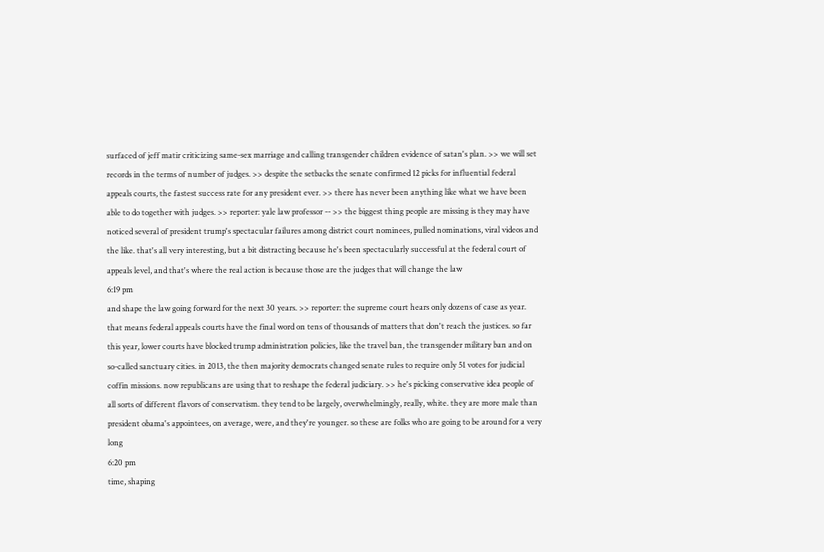surfaced of jeff matir criticizing same-sex marriage and calling transgender children evidence of satan's plan. >> we will set records in the terms of number of judges. >> despite the setbacks the senate confirmed 12 picks for influential federal appeals courts, the fastest success rate for any president ever. >> there has never been anything like what we have been able to do together with judges. >> reporter: yale law professor -- >> the biggest thing people are missing is they may have noticed several of president trump's spectacular failures among district court nominees, pulled nominations, viral videos and the like. that's all very interesting, but a bit distracting because he's been spectacularly successful at the federal court of appeals level, and that's where the real action is because those are the judges that will change the law
6:19 pm
and shape the law going forward for the next 30 years. >> reporter: the supreme court hears only dozens of case as year. that means federal appeals courts have the final word on tens of thousands of matters that don't reach the justices. so far this year, lower courts have blocked trump administration policies, like the travel ban, the transgender military ban and on so-called sanctuary cities. in 2013, the then majority democrats changed senate rules to require only 51 votes for judicial coffin missions. now republicans are using that to reshape the federal judiciary. >> he's picking conservative idea people of all sorts of different flavors of conservatism. they tend to be largely, overwhelmingly, really, white. they are more male than president obama's appointees, on average, were, and they're younger. so these are folks who are going to be around for a very long
6:20 pm
time, shaping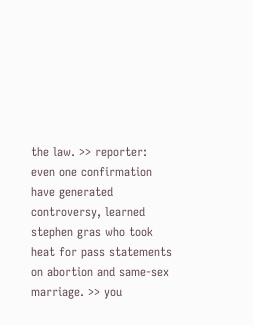the law. >> reporter: even one confirmation have generated controversy, learned stephen gras who took heat for pass statements on abortion and same-sex marriage. >> you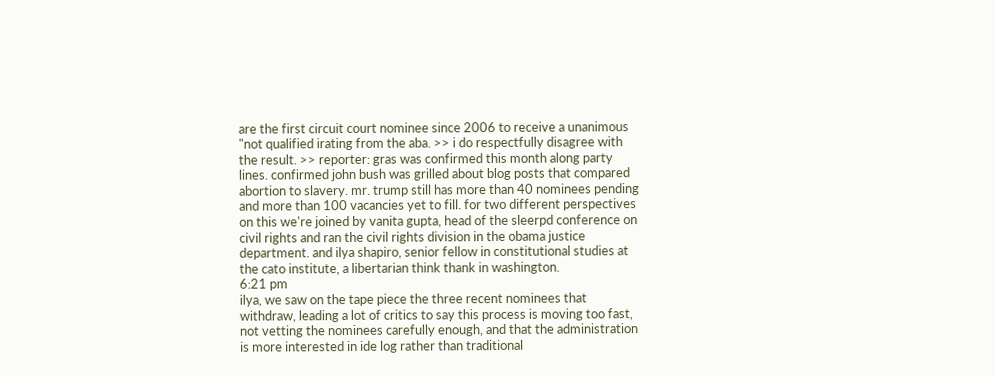are the first circuit court nominee since 2006 to receive a unanimous "not qualified irating from the aba. >> i do respectfully disagree with the result. >> reporter: gras was confirmed this month along party lines. confirmed john bush was grilled about blog posts that compared abortion to slavery. mr. trump still has more than 40 nominees pending and more than 100 vacancies yet to fill. for two different perspectives on this we're joined by vanita gupta, head of the sleerpd conference on civil rights and ran the civil rights division in the obama justice department. and ilya shapiro, senior fellow in constitutional studies at the cato institute, a libertarian think thank in washington.
6:21 pm
ilya, we saw on the tape piece the three recent nominees that withdraw, leading a lot of critics to say this process is moving too fast, not vetting the nominees carefully enough, and that the administration is more interested in ide log rather than traditional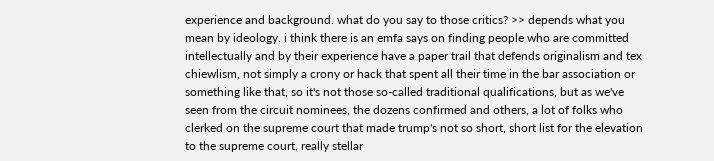experience and background. what do you say to those critics? >> depends what you mean by ideology. i think there is an emfa says on finding people who are committed intellectually and by their experience have a paper trail that defends originalism and tex chiewlism, not simply a crony or hack that spent all their time in the bar association or something like that, so it's not those so-called traditional qualifications, but as we've seen from the circuit nominees, the dozens confirmed and others, a lot of folks who clerked on the supreme court that made trump's not so short, short list for the elevation to the supreme court, really stellar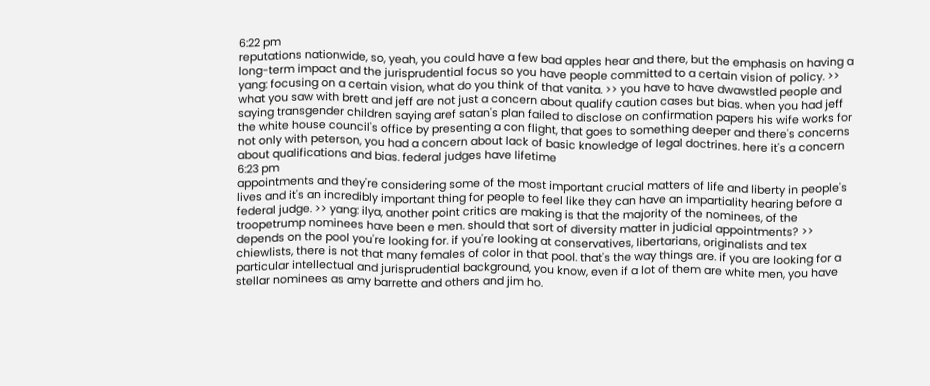6:22 pm
reputations nationwide, so, yeah, you could have a few bad apples hear and there, but the emphasis on having a long-term impact and the jurisprudential focus so you have people committed to a certain vision of policy. >> yang: focusing on a certain vision, what do you think of that vanita. >> you have to have dwawstled people and what you saw with brett and jeff are not just a concern about qualify caution cases but bias. when you had jeff saying transgender children saying aref satan's plan failed to disclose on confirmation papers his wife works for the white house council's office by presenting a con flight, that goes to something deeper and there's concerns not only with peterson, you had a concern about lack of basic knowledge of legal doctrines. here it's a concern about qualifications and bias. federal judges have lifetime
6:23 pm
appointments and they're considering some of the most important crucial matters of life and liberty in people's lives and it's an incredibly important thing for people to feel like they can have an impartiality hearing before a federal judge. >> yang: ilya, another point critics are making is that the majority of the nominees, of the troopetrump nominees have been e men. should that sort of diversity matter in judicial appointments? >> depends on the pool you're looking for. if you're looking at conservatives, libertarians, originalists and tex chiewlists, there is not that many females of color in that pool. that's the way things are. if you are looking for a particular intellectual and jurisprudential background, you know, even if a lot of them are white men, you have stellar nominees as amy barrette and others and jim ho.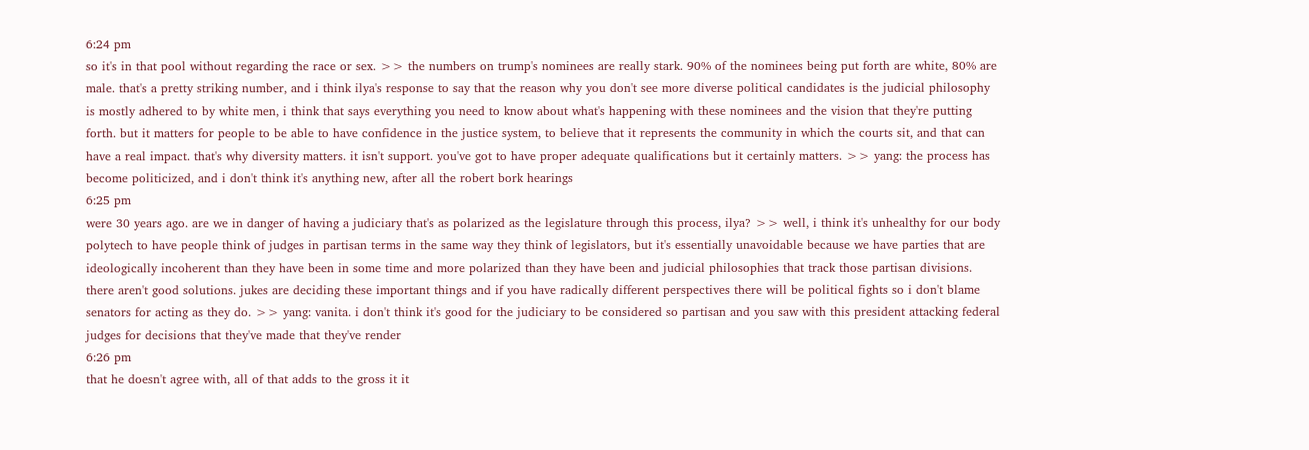6:24 pm
so it's in that pool without regarding the race or sex. >> the numbers on trump's nominees are really stark. 90% of the nominees being put forth are white, 80% are male. that's a pretty striking number, and i think ilya's response to say that the reason why you don't see more diverse political candidates is the judicial philosophy is mostly adhered to by white men, i think that says everything you need to know about what's happening with these nominees and the vision that they're putting forth. but it matters for people to be able to have confidence in the justice system, to believe that it represents the community in which the courts sit, and that can have a real impact. that's why diversity matters. it isn't support. you've got to have proper adequate qualifications but it certainly matters. >> yang: the process has become politicized, and i don't think it's anything new, after all the robert bork hearings
6:25 pm
were 30 years ago. are we in danger of having a judiciary that's as polarized as the legislature through this process, ilya? >> well, i think it's unhealthy for our body polytech to have people think of judges in partisan terms in the same way they think of legislators, but it's essentially unavoidable because we have parties that are ideologically incoherent than they have been in some time and more polarized than they have been and judicial philosophies that track those partisan divisions. there aren't good solutions. jukes are deciding these important things and if you have radically different perspectives there will be political fights so i don't blame senators for acting as they do. >> yang: vanita. i don't think it's good for the judiciary to be considered so partisan and you saw with this president attacking federal judges for decisions that they've made that they've render
6:26 pm
that he doesn't agree with, all of that adds to the gross it it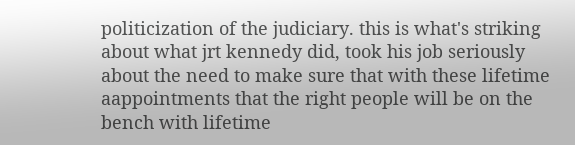politicization of the judiciary. this is what's striking about what jrt kennedy did, took his job seriously about the need to make sure that with these lifetime aappointments that the right people will be on the bench with lifetime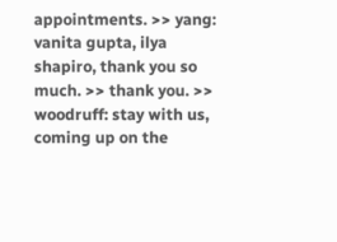appointments. >> yang: vanita gupta, ilya shapiro, thank you so much. >> thank you. >> woodruff: stay with us, coming up on the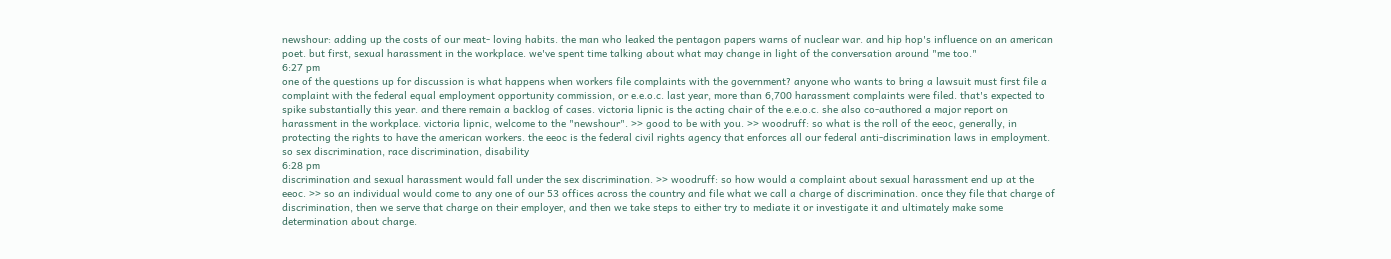newshour: adding up the costs of our meat- loving habits. the man who leaked the pentagon papers warns of nuclear war. and hip hop's influence on an american poet. but first, sexual harassment in the workplace. we've spent time talking about what may change in light of the conversation around "me too."
6:27 pm
one of the questions up for discussion is what happens when workers file complaints with the government? anyone who wants to bring a lawsuit must first file a complaint with the federal equal employment opportunity commission, or e.e.o.c. last year, more than 6,700 harassment complaints were filed. that's expected to spike substantially this year. and there remain a backlog of cases. victoria lipnic is the acting chair of the e.e.o.c. she also co-authored a major report on harassment in the workplace. victoria lipnic, welcome to the "newshour". >> good to be with you. >> woodruff: so what is the roll of the eeoc, generally, in protecting the rights to have the american workers. the eeoc is the federal civil rights agency that enforces all our federal anti-discrimination laws in employment. so sex discrimination, race discrimination, disability
6:28 pm
discrimination and sexual harassment would fall under the sex discrimination. >> woodruff: so how would a complaint about sexual harassment end up at the eeoc. >> so an individual would come to any one of our 53 offices across the country and file what we call a charge of discrimination. once they file that charge of discrimination, then we serve that charge on their employer, and then we take steps to either try to mediate it or investigate it and ultimately make some determination about charge.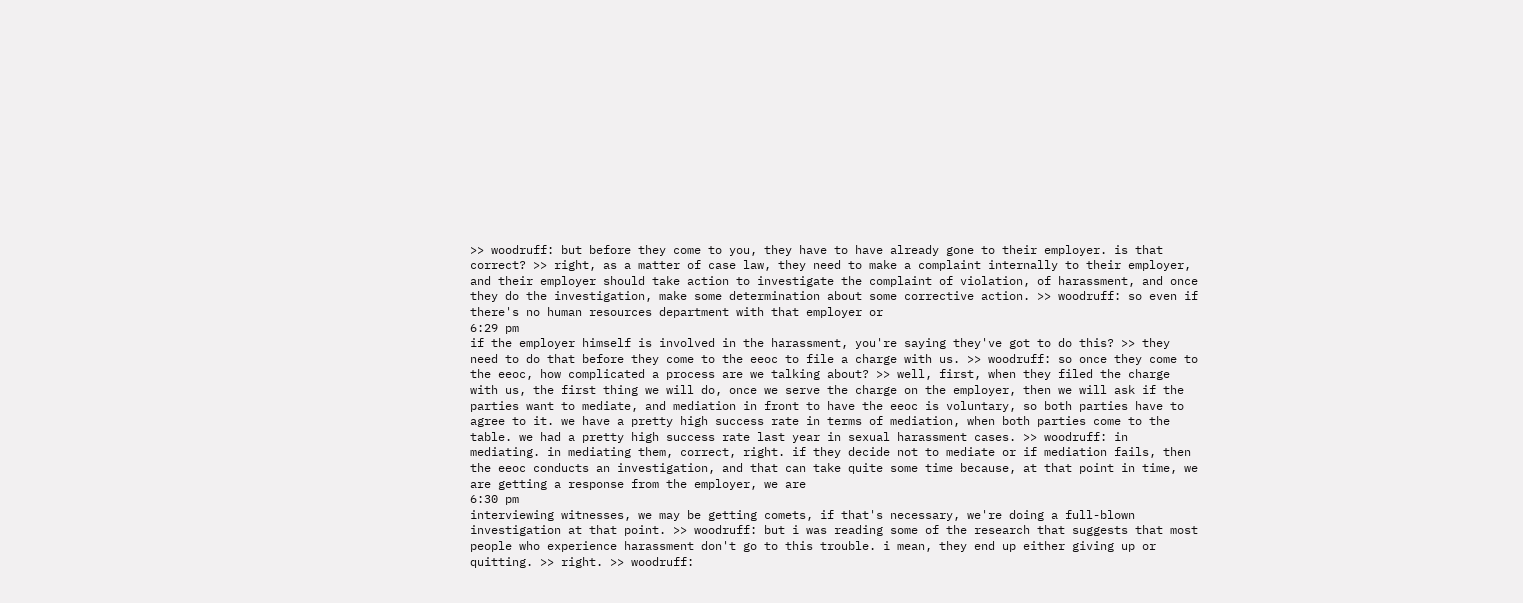>> woodruff: but before they come to you, they have to have already gone to their employer. is that correct? >> right, as a matter of case law, they need to make a complaint internally to their employer, and their employer should take action to investigate the complaint of violation, of harassment, and once they do the investigation, make some determination about some corrective action. >> woodruff: so even if there's no human resources department with that employer or
6:29 pm
if the employer himself is involved in the harassment, you're saying they've got to do this? >> they need to do that before they come to the eeoc to file a charge with us. >> woodruff: so once they come to the eeoc, how complicated a process are we talking about? >> well, first, when they filed the charge with us, the first thing we will do, once we serve the charge on the employer, then we will ask if the parties want to mediate, and mediation in front to have the eeoc is voluntary, so both parties have to agree to it. we have a pretty high success rate in terms of mediation, when both parties come to the table. we had a pretty high success rate last year in sexual harassment cases. >> woodruff: in mediating. in mediating them, correct, right. if they decide not to mediate or if mediation fails, then the eeoc conducts an investigation, and that can take quite some time because, at that point in time, we are getting a response from the employer, we are
6:30 pm
interviewing witnesses, we may be getting comets, if that's necessary, we're doing a full-blown investigation at that point. >> woodruff: but i was reading some of the research that suggests that most people who experience harassment don't go to this trouble. i mean, they end up either giving up or quitting. >> right. >> woodruff: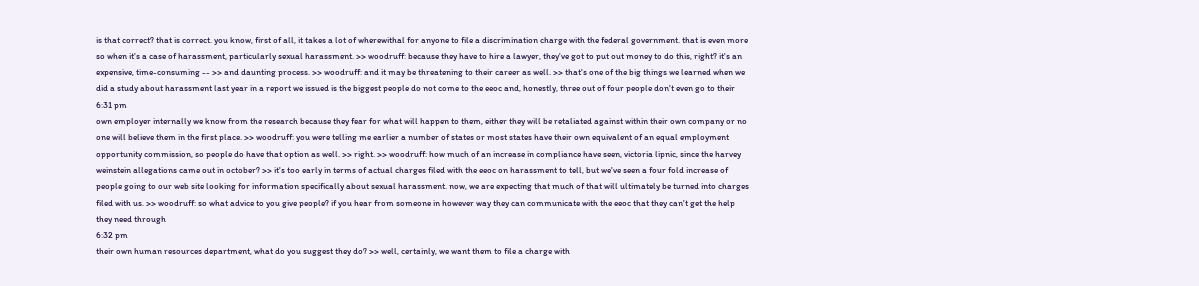is that correct? that is correct. you know, first of all, it takes a lot of wherewithal for anyone to file a discrimination charge with the federal government. that is even more so when it's a case of harassment, particularly sexual harassment. >> woodruff: because they have to hire a lawyer, they've got to put out money to do this, right? it's an expensive, time-consuming -- >> and daunting process. >> woodruff: and it may be threatening to their career as well. >> that's one of the big things we learned when we did a study about harassment last year in a report we issued is the biggest people do not come to the eeoc and, honestly, three out of four people don't even go to their
6:31 pm
own employer internally we know from the research because they fear for what will happen to them, either they will be retaliated against within their own company or no one will believe them in the first place. >> woodruff: you were telling me earlier a number of states or most states have their own equivalent of an equal employment opportunity commission, so people do have that option as well. >> right. >> woodruff: how much of an increase in compliance have seen, victoria lipnic, since the harvey weinstein allegations came out in october? >> it's too early in terms of actual charges filed with the eeoc on harassment to tell, but we've seen a four fold increase of people going to our web site looking for information specifically about sexual harassment. now, we are expecting that much of that will ultimately be turned into charges filed with us. >> woodruff: so what advice to you give people? if you hear from someone in however way they can communicate with the eeoc that they can't get the help they need through
6:32 pm
their own human resources department, what do you suggest they do? >> well, certainly, we want them to file a charge with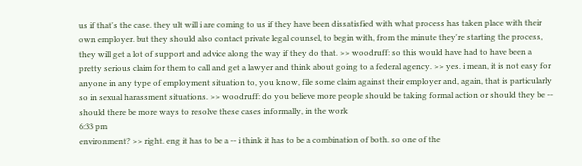us if that's the case. they ult will i are coming to us if they have been dissatisfied with what process has taken place with their own employer. but they should also contact private legal counsel, to begin with, from the minute they're starting the process, they will get a lot of support and advice along the way if they do that. >> woodruff: so this would have had to have been a pretty serious claim for them to call and get a lawyer and think about going to a federal agency. >> yes. i mean, it is not easy for anyone in any type of employment situation to, you know, file some claim against their employer and, again, that is particularly so in sexual harassment situations. >> woodruff: do you believe more people should be taking formal action or should they be -- should there be more ways to resolve these cases informally, in the work
6:33 pm
environment? >> right. eng it has to be a -- i think it has to be a combination of both. so one of the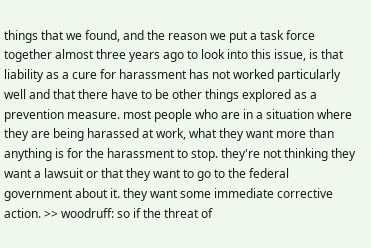things that we found, and the reason we put a task force together almost three years ago to look into this issue, is that liability as a cure for harassment has not worked particularly well and that there have to be other things explored as a prevention measure. most people who are in a situation where they are being harassed at work, what they want more than anything is for the harassment to stop. they're not thinking they want a lawsuit or that they want to go to the federal government about it. they want some immediate corrective action. >> woodruff: so if the threat of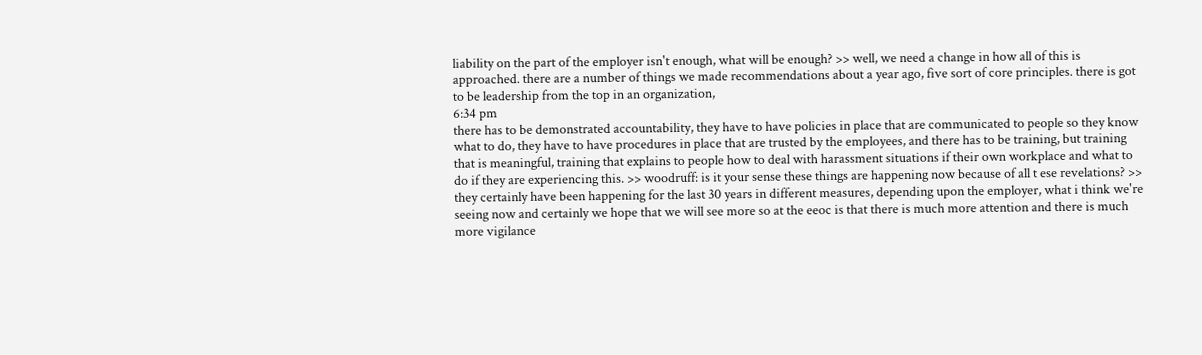liability on the part of the employer isn't enough, what will be enough? >> well, we need a change in how all of this is approached. there are a number of things we made recommendations about a year ago, five sort of core principles. there is got to be leadership from the top in an organization,
6:34 pm
there has to be demonstrated accountability, they have to have policies in place that are communicated to people so they know what to do, they have to have procedures in place that are trusted by the employees, and there has to be training, but training that is meaningful, training that explains to people how to deal with harassment situations if their own workplace and what to do if they are experiencing this. >> woodruff: is it your sense these things are happening now because of all t ese revelations? >> they certainly have been happening for the last 30 years in different measures, depending upon the employer, what i think we're seeing now and certainly we hope that we will see more so at the eeoc is that there is much more attention and there is much more vigilance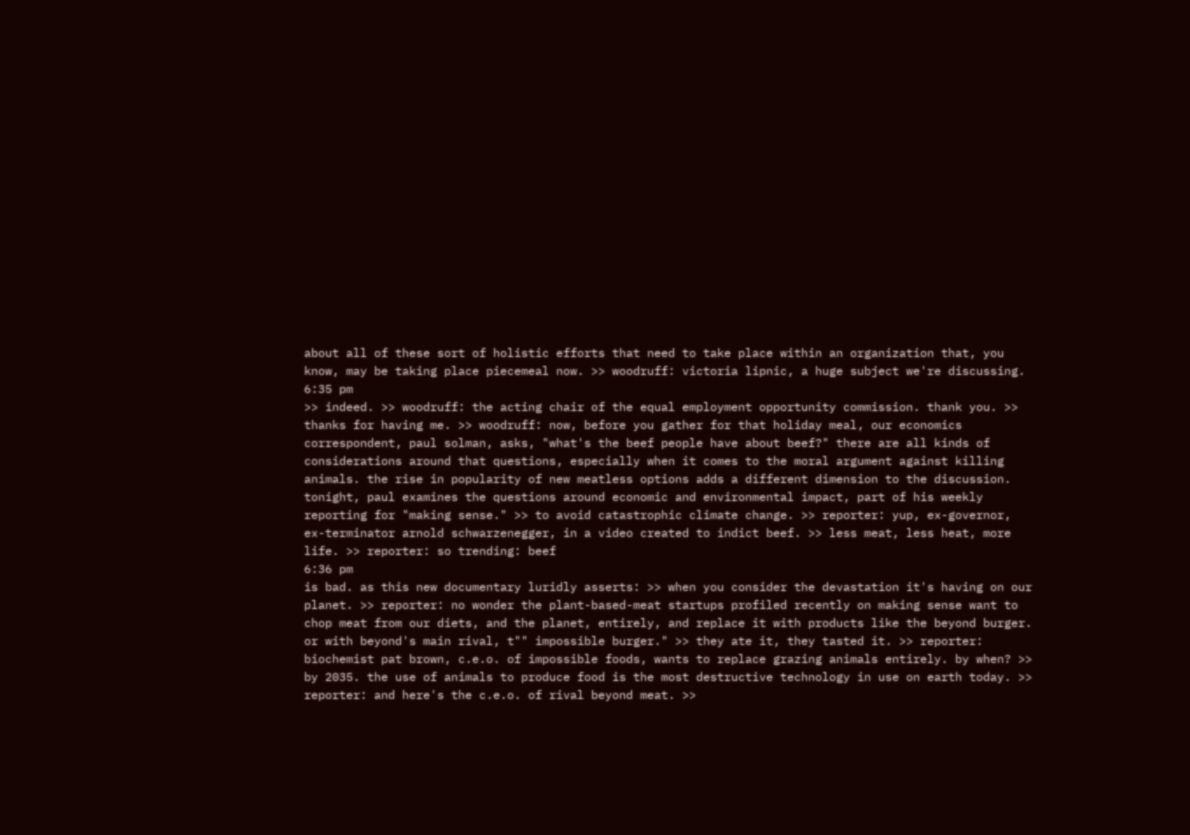about all of these sort of holistic efforts that need to take place within an organization that, you know, may be taking place piecemeal now. >> woodruff: victoria lipnic, a huge subject we're discussing.
6:35 pm
>> indeed. >> woodruff: the acting chair of the equal employment opportunity commission. thank you. >> thanks for having me. >> woodruff: now, before you gather for that holiday meal, our economics correspondent, paul solman, asks, "what's the beef people have about beef?" there are all kinds of considerations around that questions, especially when it comes to the moral argument against killing animals. the rise in popularity of new meatless options adds a different dimension to the discussion. tonight, paul examines the questions around economic and environmental impact, part of his weekly reporting for "making sense." >> to avoid catastrophic climate change. >> reporter: yup, ex-governor, ex-terminator arnold schwarzenegger, in a video created to indict beef. >> less meat, less heat, more life. >> reporter: so trending: beef
6:36 pm
is bad. as this new documentary luridly asserts: >> when you consider the devastation it's having on our planet. >> reporter: no wonder the plant-based-meat startups profiled recently on making sense want to chop meat from our diets, and the planet, entirely, and replace it with products like the beyond burger. or with beyond's main rival, t"" impossible burger." >> they ate it, they tasted it. >> reporter: biochemist pat brown, c.e.o. of impossible foods, wants to replace grazing animals entirely. by when? >> by 2035. the use of animals to produce food is the most destructive technology in use on earth today. >> reporter: and here's the c.e.o. of rival beyond meat. >>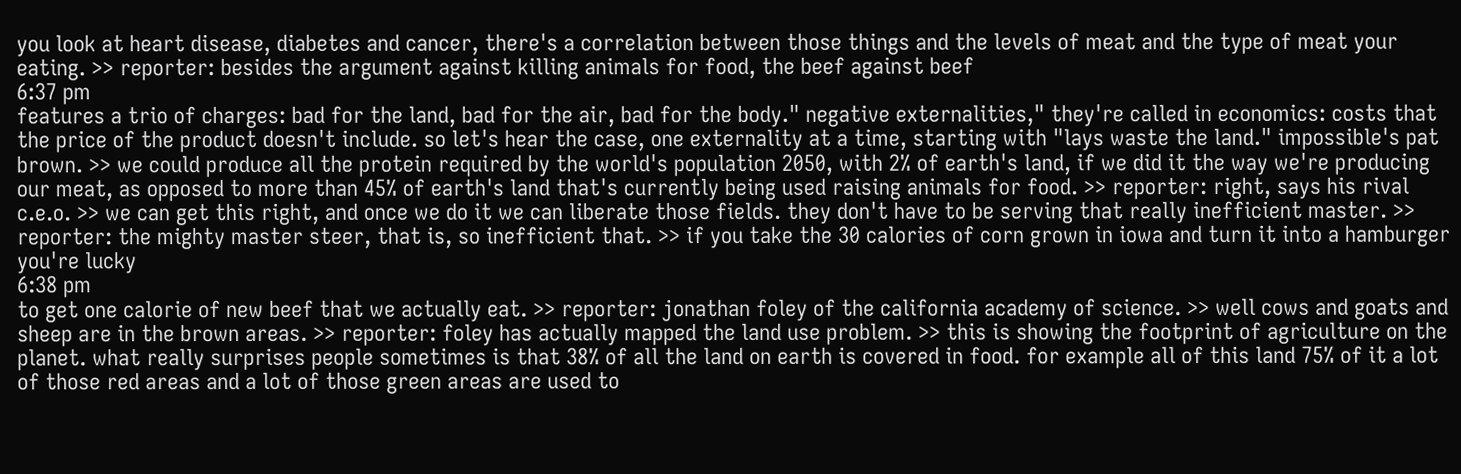you look at heart disease, diabetes and cancer, there's a correlation between those things and the levels of meat and the type of meat your eating. >> reporter: besides the argument against killing animals for food, the beef against beef
6:37 pm
features a trio of charges: bad for the land, bad for the air, bad for the body." negative externalities," they're called in economics: costs that the price of the product doesn't include. so let's hear the case, one externality at a time, starting with "lays waste the land." impossible's pat brown. >> we could produce all the protein required by the world's population 2050, with 2% of earth's land, if we did it the way we're producing our meat, as opposed to more than 45% of earth's land that's currently being used raising animals for food. >> reporter: right, says his rival c.e.o. >> we can get this right, and once we do it we can liberate those fields. they don't have to be serving that really inefficient master. >> reporter: the mighty master steer, that is, so inefficient that. >> if you take the 30 calories of corn grown in iowa and turn it into a hamburger you're lucky
6:38 pm
to get one calorie of new beef that we actually eat. >> reporter: jonathan foley of the california academy of science. >> well cows and goats and sheep are in the brown areas. >> reporter: foley has actually mapped the land use problem. >> this is showing the footprint of agriculture on the planet. what really surprises people sometimes is that 38% of all the land on earth is covered in food. for example all of this land 75% of it a lot of those red areas and a lot of those green areas are used to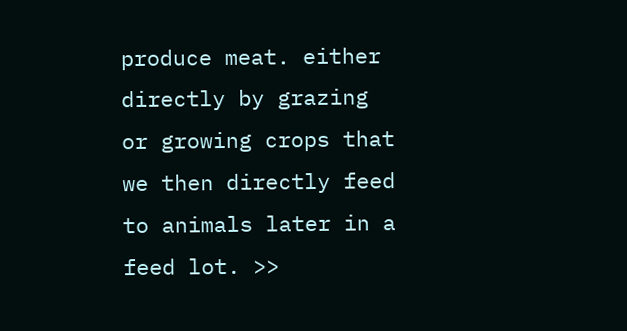produce meat. either directly by grazing or growing crops that we then directly feed to animals later in a feed lot. >>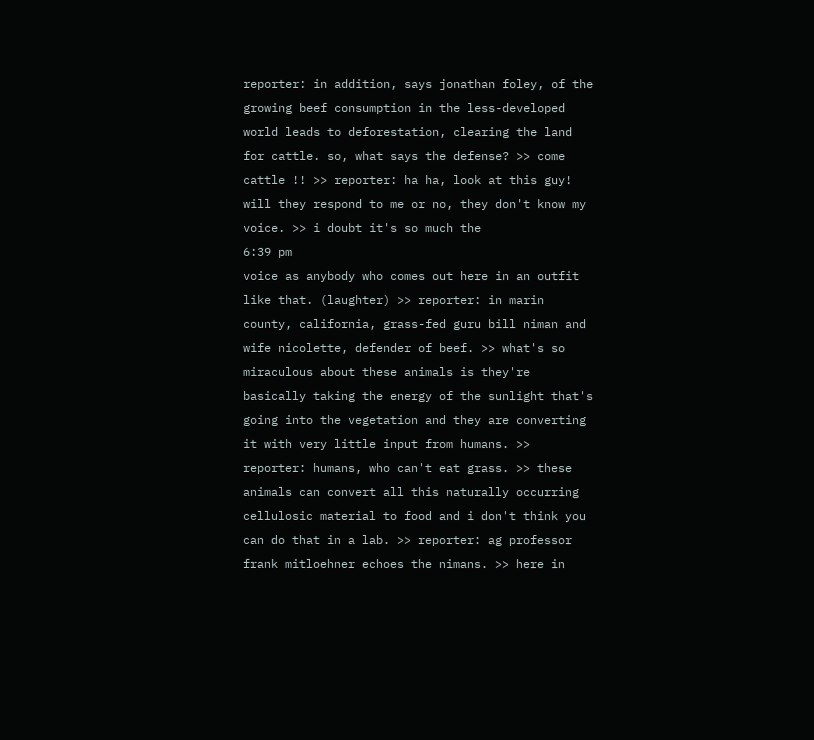reporter: in addition, says jonathan foley, of the growing beef consumption in the less-developed world leads to deforestation, clearing the land for cattle. so, what says the defense? >> come cattle !! >> reporter: ha ha, look at this guy! will they respond to me or no, they don't know my voice. >> i doubt it's so much the
6:39 pm
voice as anybody who comes out here in an outfit like that. (laughter) >> reporter: in marin county, california, grass-fed guru bill niman and wife nicolette, defender of beef. >> what's so miraculous about these animals is they're basically taking the energy of the sunlight that's going into the vegetation and they are converting it with very little input from humans. >> reporter: humans, who can't eat grass. >> these animals can convert all this naturally occurring cellulosic material to food and i don't think you can do that in a lab. >> reporter: ag professor frank mitloehner echoes the nimans. >> here in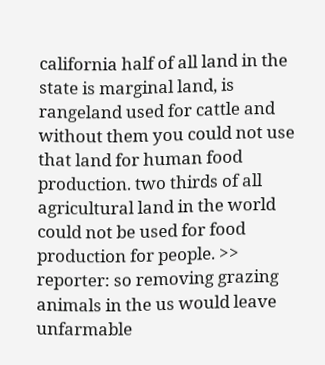california half of all land in the state is marginal land, is rangeland used for cattle and without them you could not use that land for human food production. two thirds of all agricultural land in the world could not be used for food production for people. >> reporter: so removing grazing animals in the us would leave unfarmable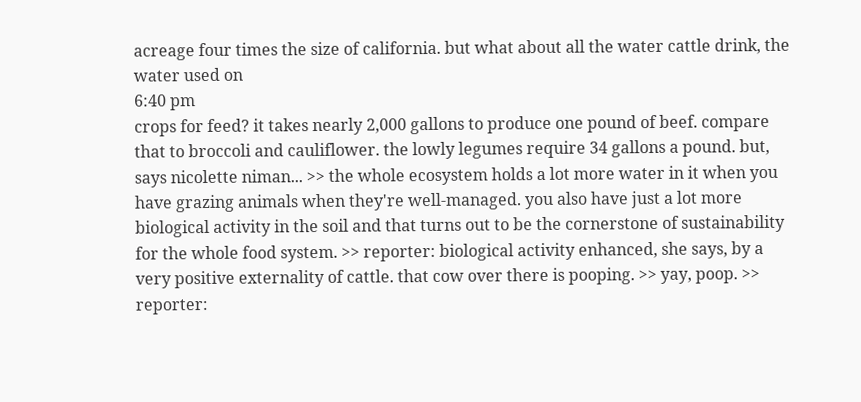acreage four times the size of california. but what about all the water cattle drink, the water used on
6:40 pm
crops for feed? it takes nearly 2,000 gallons to produce one pound of beef. compare that to broccoli and cauliflower. the lowly legumes require 34 gallons a pound. but, says nicolette niman... >> the whole ecosystem holds a lot more water in it when you have grazing animals when they're well-managed. you also have just a lot more biological activity in the soil and that turns out to be the cornerstone of sustainability for the whole food system. >> reporter: biological activity enhanced, she says, by a very positive externality of cattle. that cow over there is pooping. >> yay, poop. >> reporter: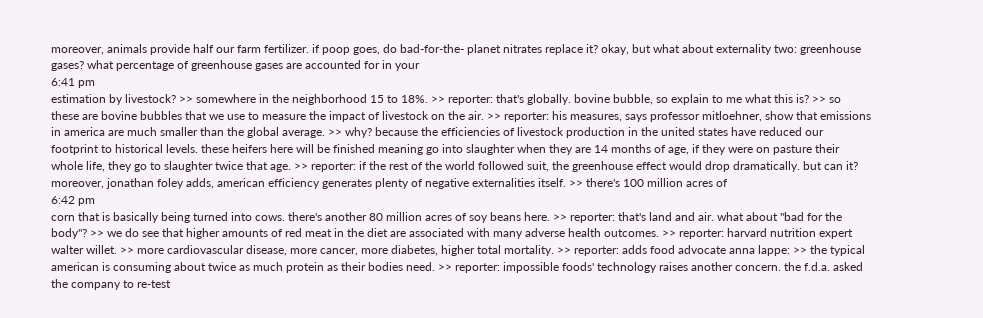moreover, animals provide half our farm fertilizer. if poop goes, do bad-for-the- planet nitrates replace it? okay, but what about externality two: greenhouse gases? what percentage of greenhouse gases are accounted for in your
6:41 pm
estimation by livestock? >> somewhere in the neighborhood 15 to 18%. >> reporter: that's globally. bovine bubble, so explain to me what this is? >> so these are bovine bubbles that we use to measure the impact of livestock on the air. >> reporter: his measures, says professor mitloehner, show that emissions in america are much smaller than the global average. >> why? because the efficiencies of livestock production in the united states have reduced our footprint to historical levels. these heifers here will be finished meaning go into slaughter when they are 14 months of age, if they were on pasture their whole life, they go to slaughter twice that age. >> reporter: if the rest of the world followed suit, the greenhouse effect would drop dramatically. but can it? moreover, jonathan foley adds, american efficiency generates plenty of negative externalities itself. >> there's 100 million acres of
6:42 pm
corn that is basically being turned into cows. there's another 80 million acres of soy beans here. >> reporter: that's land and air. what about "bad for the body"? >> we do see that higher amounts of red meat in the diet are associated with many adverse health outcomes. >> reporter: harvard nutrition expert walter willet. >> more cardiovascular disease, more cancer, more diabetes, higher total mortality. >> reporter: adds food advocate anna lappe: >> the typical american is consuming about twice as much protein as their bodies need. >> reporter: impossible foods' technology raises another concern. the f.d.a. asked the company to re-test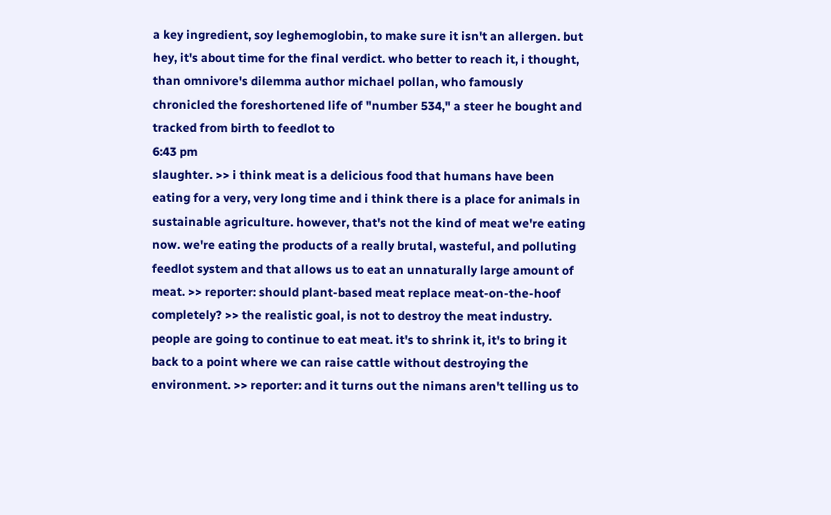a key ingredient, soy leghemoglobin, to make sure it isn't an allergen. but hey, it's about time for the final verdict. who better to reach it, i thought, than omnivore's dilemma author michael pollan, who famously chronicled the foreshortened life of "number 534," a steer he bought and tracked from birth to feedlot to
6:43 pm
slaughter. >> i think meat is a delicious food that humans have been eating for a very, very long time and i think there is a place for animals in sustainable agriculture. however, that's not the kind of meat we're eating now. we're eating the products of a really brutal, wasteful, and polluting feedlot system and that allows us to eat an unnaturally large amount of meat. >> reporter: should plant-based meat replace meat-on-the-hoof completely? >> the realistic goal, is not to destroy the meat industry. people are going to continue to eat meat. it's to shrink it, it's to bring it back to a point where we can raise cattle without destroying the environment. >> reporter: and it turns out the nimans aren't telling us to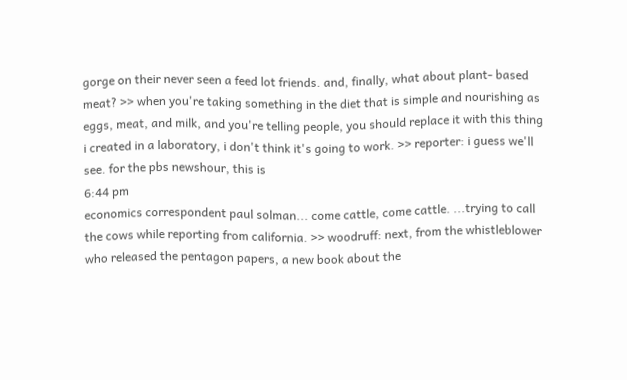gorge on their never seen a feed lot friends. and, finally, what about plant- based meat? >> when you're taking something in the diet that is simple and nourishing as eggs, meat, and milk, and you're telling people, you should replace it with this thing i created in a laboratory, i don't think it's going to work. >> reporter: i guess we'll see. for the pbs newshour, this is
6:44 pm
economics correspondent paul solman... come cattle, come cattle. ...trying to call the cows while reporting from california. >> woodruff: next, from the whistleblower who released the pentagon papers, a new book about the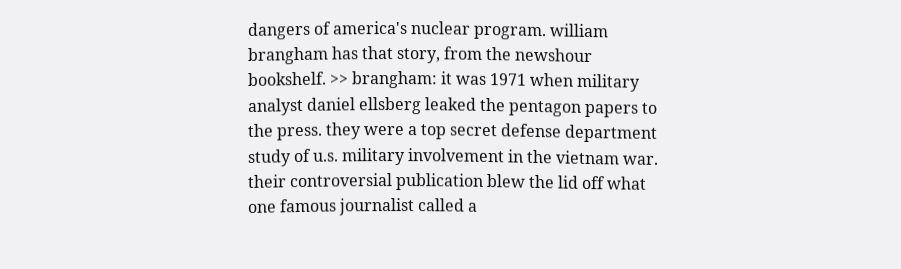dangers of america's nuclear program. william brangham has that story, from the newshour bookshelf. >> brangham: it was 1971 when military analyst daniel ellsberg leaked the pentagon papers to the press. they were a top secret defense department study of u.s. military involvement in the vietnam war. their controversial publication blew the lid off what one famous journalist called a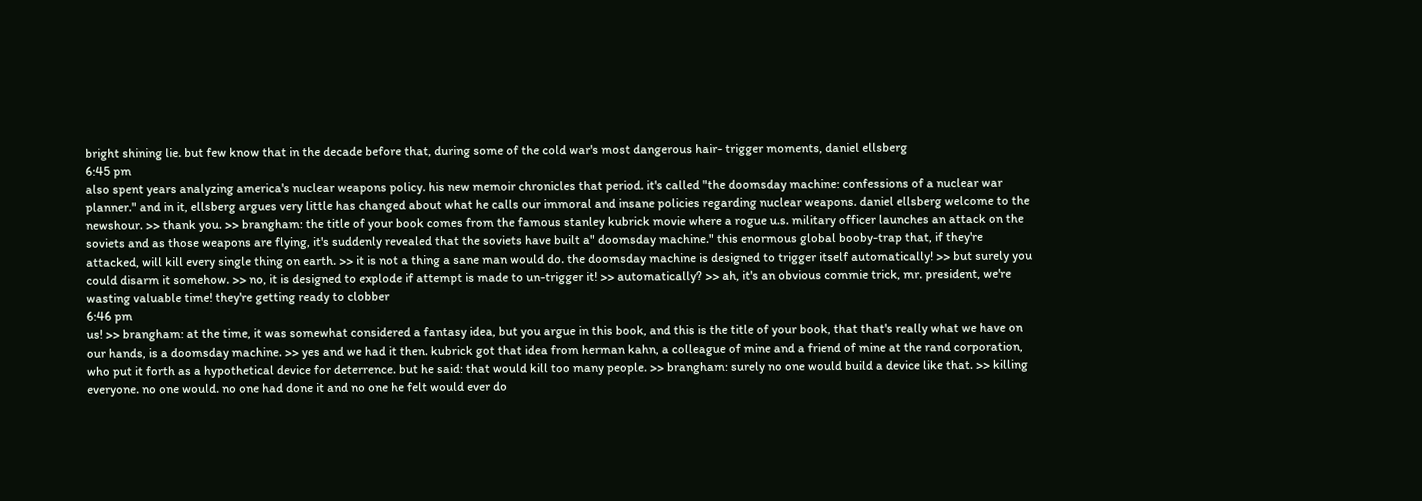bright shining lie. but few know that in the decade before that, during some of the cold war's most dangerous hair- trigger moments, daniel ellsberg
6:45 pm
also spent years analyzing america's nuclear weapons policy. his new memoir chronicles that period. it's called "the doomsday machine: confessions of a nuclear war planner." and in it, ellsberg argues very little has changed about what he calls our immoral and insane policies regarding nuclear weapons. daniel ellsberg welcome to the newshour. >> thank you. >> brangham: the title of your book comes from the famous stanley kubrick movie where a rogue u.s. military officer launches an attack on the soviets and as those weapons are flying, it's suddenly revealed that the soviets have built a" doomsday machine." this enormous global booby-trap that, if they're attacked, will kill every single thing on earth. >> it is not a thing a sane man would do. the doomsday machine is designed to trigger itself automatically! >> but surely you could disarm it somehow. >> no, it is designed to explode if attempt is made to un-trigger it! >> automatically? >> ah, it's an obvious commie trick, mr. president, we're wasting valuable time! they're getting ready to clobber
6:46 pm
us! >> brangham: at the time, it was somewhat considered a fantasy idea, but you argue in this book, and this is the title of your book, that that's really what we have on our hands, is a doomsday machine. >> yes and we had it then. kubrick got that idea from herman kahn, a colleague of mine and a friend of mine at the rand corporation, who put it forth as a hypothetical device for deterrence. but he said: that would kill too many people. >> brangham: surely no one would build a device like that. >> killing everyone. no one would. no one had done it and no one he felt would ever do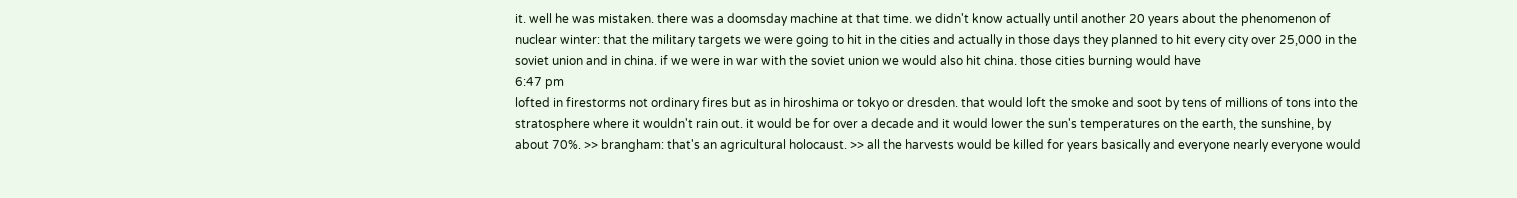it. well he was mistaken. there was a doomsday machine at that time. we didn't know actually until another 20 years about the phenomenon of nuclear winter: that the military targets we were going to hit in the cities and actually in those days they planned to hit every city over 25,000 in the soviet union and in china. if we were in war with the soviet union we would also hit china. those cities burning would have
6:47 pm
lofted in firestorms not ordinary fires but as in hiroshima or tokyo or dresden. that would loft the smoke and soot by tens of millions of tons into the stratosphere where it wouldn't rain out. it would be for over a decade and it would lower the sun's temperatures on the earth, the sunshine, by about 70%. >> brangham: that's an agricultural holocaust. >> all the harvests would be killed for years basically and everyone nearly everyone would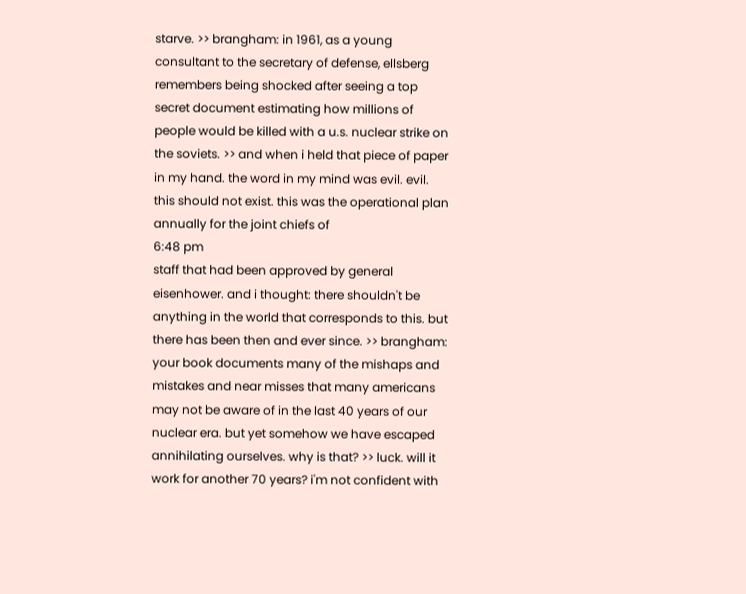starve. >> brangham: in 1961, as a young consultant to the secretary of defense, ellsberg remembers being shocked after seeing a top secret document estimating how millions of people would be killed with a u.s. nuclear strike on the soviets. >> and when i held that piece of paper in my hand. the word in my mind was evil. evil. this should not exist. this was the operational plan annually for the joint chiefs of
6:48 pm
staff that had been approved by general eisenhower. and i thought: there shouldn't be anything in the world that corresponds to this. but there has been then and ever since. >> brangham: your book documents many of the mishaps and mistakes and near misses that many americans may not be aware of in the last 40 years of our nuclear era. but yet somehow we have escaped annihilating ourselves. why is that? >> luck. will it work for another 70 years? i'm not confident with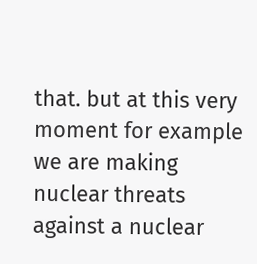that. but at this very moment for example we are making nuclear threats against a nuclear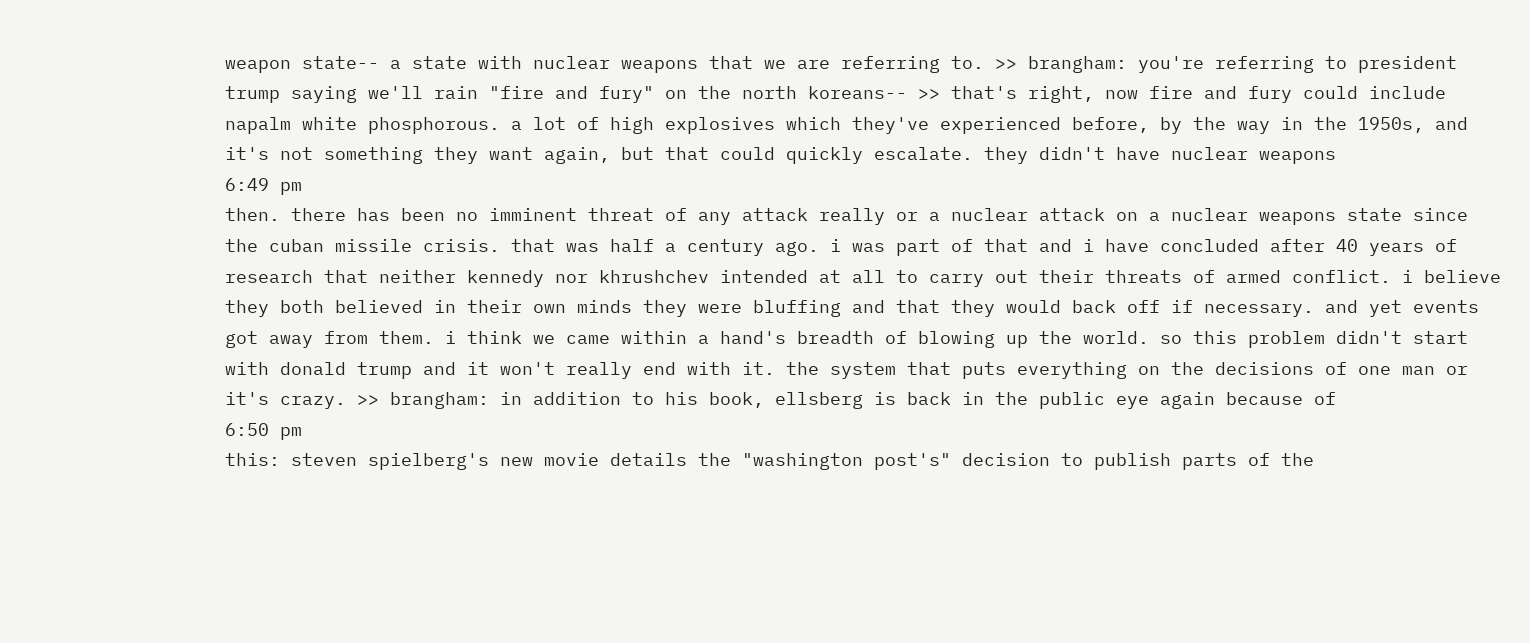weapon state-- a state with nuclear weapons that we are referring to. >> brangham: you're referring to president trump saying we'll rain "fire and fury" on the north koreans-- >> that's right, now fire and fury could include napalm white phosphorous. a lot of high explosives which they've experienced before, by the way in the 1950s, and it's not something they want again, but that could quickly escalate. they didn't have nuclear weapons
6:49 pm
then. there has been no imminent threat of any attack really or a nuclear attack on a nuclear weapons state since the cuban missile crisis. that was half a century ago. i was part of that and i have concluded after 40 years of research that neither kennedy nor khrushchev intended at all to carry out their threats of armed conflict. i believe they both believed in their own minds they were bluffing and that they would back off if necessary. and yet events got away from them. i think we came within a hand's breadth of blowing up the world. so this problem didn't start with donald trump and it won't really end with it. the system that puts everything on the decisions of one man or it's crazy. >> brangham: in addition to his book, ellsberg is back in the public eye again because of
6:50 pm
this: steven spielberg's new movie details the "washington post's" decision to publish parts of the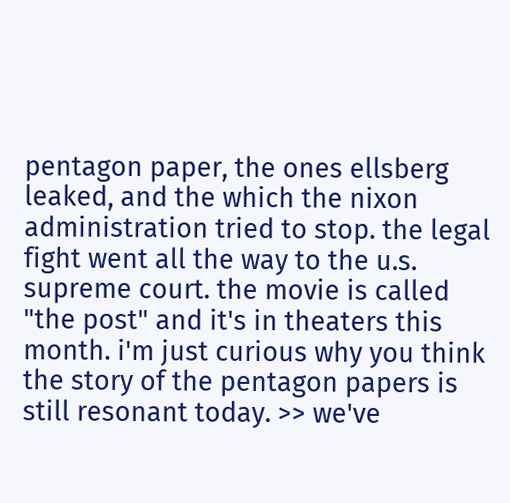pentagon paper, the ones ellsberg leaked, and the which the nixon administration tried to stop. the legal fight went all the way to the u.s. supreme court. the movie is called "the post" and it's in theaters this month. i'm just curious why you think the story of the pentagon papers is still resonant today. >> we've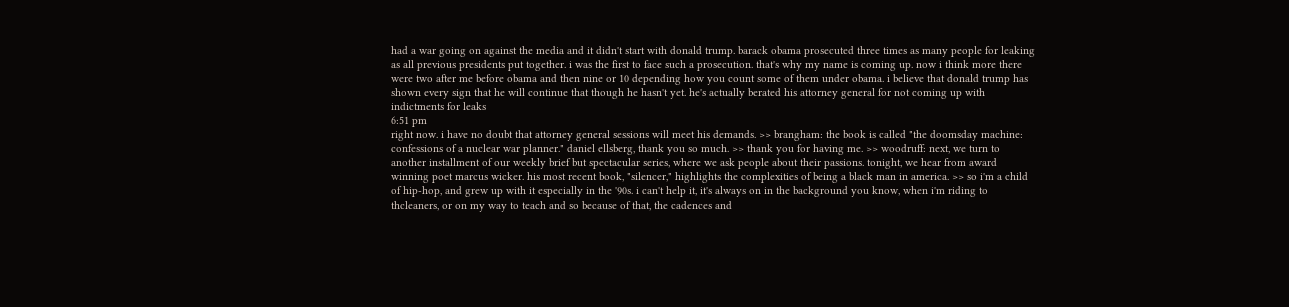had a war going on against the media and it didn't start with donald trump. barack obama prosecuted three times as many people for leaking as all previous presidents put together. i was the first to face such a prosecution. that's why my name is coming up. now i think more there were two after me before obama and then nine or 10 depending how you count some of them under obama. i believe that donald trump has shown every sign that he will continue that though he hasn't yet. he's actually berated his attorney general for not coming up with indictments for leaks
6:51 pm
right now. i have no doubt that attorney general sessions will meet his demands. >> brangham: the book is called "the doomsday machine: confessions of a nuclear war planner." daniel ellsberg, thank you so much. >> thank you for having me. >> woodruff: next, we turn to another installment of our weekly brief but spectacular series, where we ask people about their passions. tonight, we hear from award winning poet marcus wicker. his most recent book, "silencer," highlights the complexities of being a black man in america. >> so i'm a child of hip-hop, and grew up with it especially in the '90s. i can't help it, it's always on in the background you know, when i'm riding to thcleaners, or on my way to teach and so because of that, the cadences and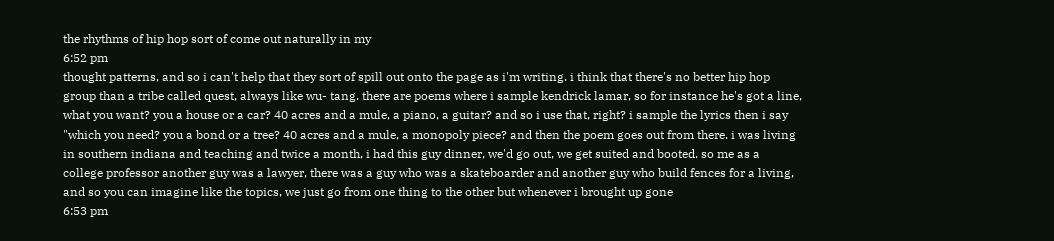the rhythms of hip hop sort of come out naturally in my
6:52 pm
thought patterns, and so i can't help that they sort of spill out onto the page as i'm writing. i think that there's no better hip hop group than a tribe called quest, always like wu- tang. there are poems where i sample kendrick lamar, so for instance he's got a line, what you want? you a house or a car? 40 acres and a mule, a piano, a guitar? and so i use that, right? i sample the lyrics then i say "which you need? you a bond or a tree? 40 acres and a mule, a monopoly piece? and then the poem goes out from there. i was living in southern indiana and teaching and twice a month, i had this guy dinner, we'd go out, we get suited and booted. so me as a college professor another guy was a lawyer, there was a guy who was a skateboarder and another guy who build fences for a living, and so you can imagine like the topics, we just go from one thing to the other but whenever i brought up gone
6:53 pm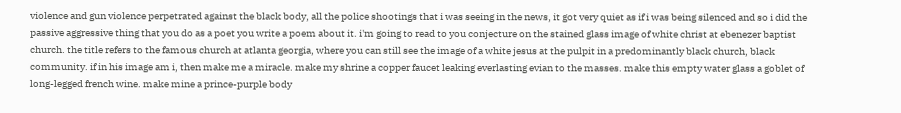violence and gun violence perpetrated against the black body, all the police shootings that i was seeing in the news, it got very quiet as if i was being silenced and so i did the passive aggressive thing that you do as a poet you write a poem about it. i'm going to read to you conjecture on the stained glass image of white christ at ebenezer baptist church. the title refers to the famous church at atlanta georgia, where you can still see the image of a white jesus at the pulpit in a predominantly black church, black community. if in his image am i, then make me a miracle. make my shrine a copper faucet leaking everlasting evian to the masses. make this empty water glass a goblet of long-legged french wine. make mine a prince-purple body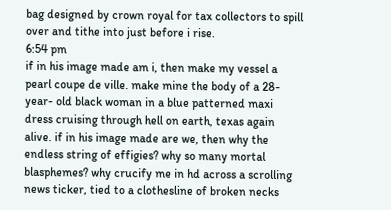bag designed by crown royal for tax collectors to spill over and tithe into just before i rise.
6:54 pm
if in his image made am i, then make my vessel a pearl coupe de ville. make mine the body of a 28-year- old black woman in a blue patterned maxi dress cruising through hell on earth, texas again alive. if in his image made are we, then why the endless string of effigies? why so many mortal blasphemes? why crucify me in hd across a scrolling news ticker, tied to a clothesline of broken necks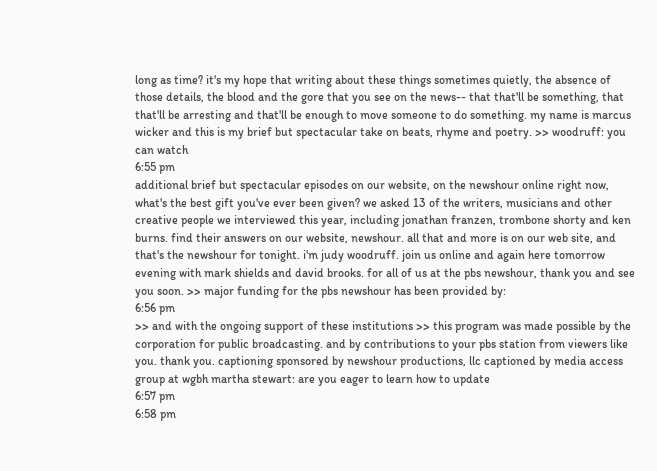long as time? it's my hope that writing about these things sometimes quietly, the absence of those details, the blood and the gore that you see on the news-- that that'll be something, that that'll be arresting and that'll be enough to move someone to do something. my name is marcus wicker and this is my brief but spectacular take on beats, rhyme and poetry. >> woodruff: you can watch
6:55 pm
additional brief but spectacular episodes on our website, on the newshour online right now, what's the best gift you've ever been given? we asked 13 of the writers, musicians and other creative people we interviewed this year, including jonathan franzen, trombone shorty and ken burns. find their answers on our website, newshour. all that and more is on our web site, and that's the newshour for tonight. i'm judy woodruff. join us online and again here tomorrow evening with mark shields and david brooks. for all of us at the pbs newshour, thank you and see you soon. >> major funding for the pbs newshour has been provided by:
6:56 pm
>> and with the ongoing support of these institutions >> this program was made possible by the corporation for public broadcasting. and by contributions to your pbs station from viewers like you. thank you. captioning sponsored by newshour productions, llc captioned by media access group at wgbh martha stewart: are you eager to learn how to update
6:57 pm
6:58 pm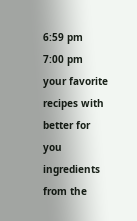6:59 pm
7:00 pm
your favorite recipes with better for you ingredients from the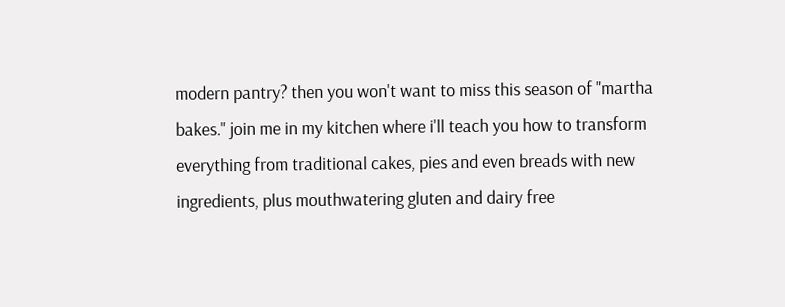modern pantry? then you won't want to miss this season of "martha bakes." join me in my kitchen where i'll teach you how to transform everything from traditional cakes, pies and even breads with new ingredients, plus mouthwatering gluten and dairy free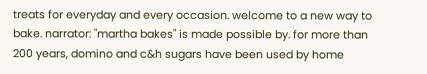treats for everyday and every occasion. welcome to a new way to bake. narrator: "martha bakes" is made possible by. for more than 200 years, domino and c&h sugars have been used by home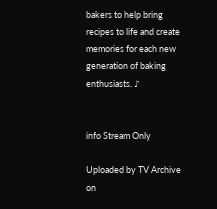bakers to help bring recipes to life and create memories for each new generation of baking enthusiasts. ♪


info Stream Only

Uploaded by TV Archive on